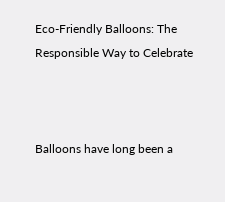Eco-Friendly Balloons: The Responsible Way to Celebrate



Balloons have long been a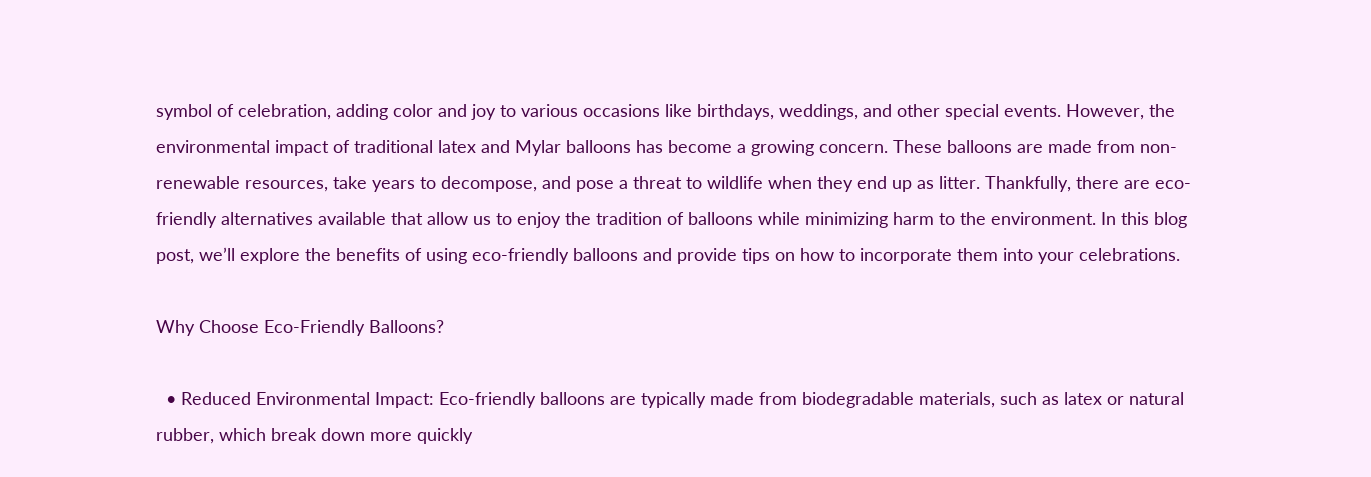symbol of celebration, adding color and joy to various occasions like birthdays, weddings, and other special events. However, the environmental impact of traditional latex and Mylar balloons has become a growing concern. These balloons are made from non-renewable resources, take years to decompose, and pose a threat to wildlife when they end up as litter. Thankfully, there are eco-friendly alternatives available that allow us to enjoy the tradition of balloons while minimizing harm to the environment. In this blog post, we’ll explore the benefits of using eco-friendly balloons and provide tips on how to incorporate them into your celebrations.

Why Choose Eco-Friendly Balloons?

  • Reduced Environmental Impact: Eco-friendly balloons are typically made from biodegradable materials, such as latex or natural rubber, which break down more quickly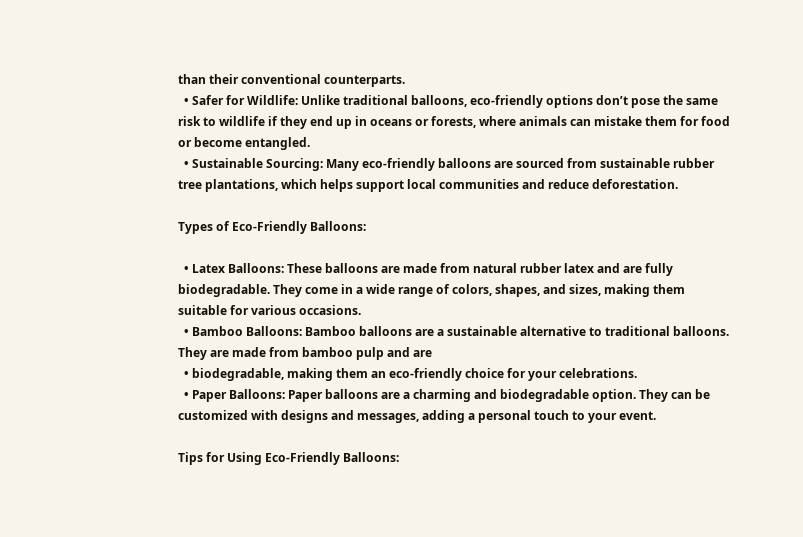than their conventional counterparts.
  • Safer for Wildlife: Unlike traditional balloons, eco-friendly options don’t pose the same risk to wildlife if they end up in oceans or forests, where animals can mistake them for food or become entangled.
  • Sustainable Sourcing: Many eco-friendly balloons are sourced from sustainable rubber tree plantations, which helps support local communities and reduce deforestation.

Types of Eco-Friendly Balloons:

  • Latex Balloons: These balloons are made from natural rubber latex and are fully biodegradable. They come in a wide range of colors, shapes, and sizes, making them suitable for various occasions.
  • Bamboo Balloons: Bamboo balloons are a sustainable alternative to traditional balloons. They are made from bamboo pulp and are
  • biodegradable, making them an eco-friendly choice for your celebrations.
  • Paper Balloons: Paper balloons are a charming and biodegradable option. They can be customized with designs and messages, adding a personal touch to your event.

Tips for Using Eco-Friendly Balloons: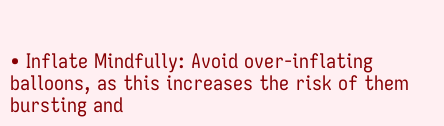• Inflate Mindfully: Avoid over-inflating balloons, as this increases the risk of them bursting and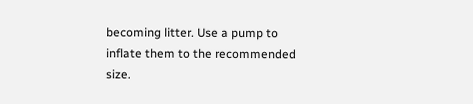becoming litter. Use a pump to inflate them to the recommended size.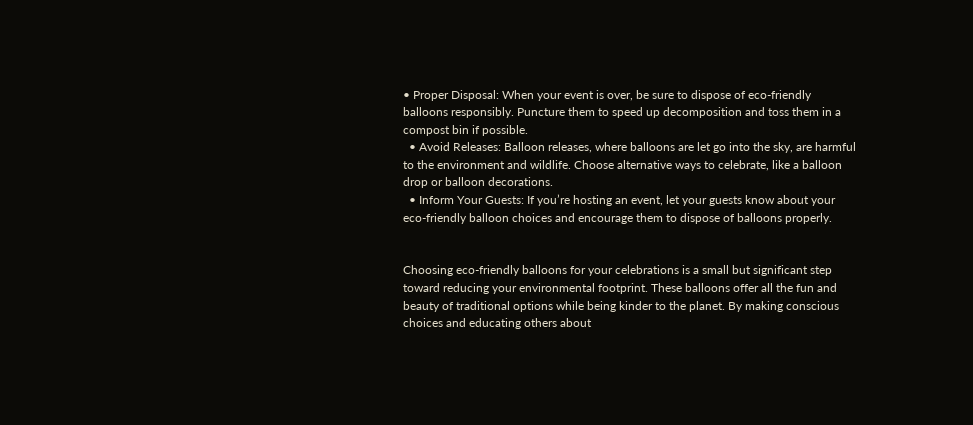• Proper Disposal: When your event is over, be sure to dispose of eco-friendly balloons responsibly. Puncture them to speed up decomposition and toss them in a compost bin if possible.
  • Avoid Releases: Balloon releases, where balloons are let go into the sky, are harmful to the environment and wildlife. Choose alternative ways to celebrate, like a balloon drop or balloon decorations.
  • Inform Your Guests: If you’re hosting an event, let your guests know about your eco-friendly balloon choices and encourage them to dispose of balloons properly.


Choosing eco-friendly balloons for your celebrations is a small but significant step toward reducing your environmental footprint. These balloons offer all the fun and beauty of traditional options while being kinder to the planet. By making conscious choices and educating others about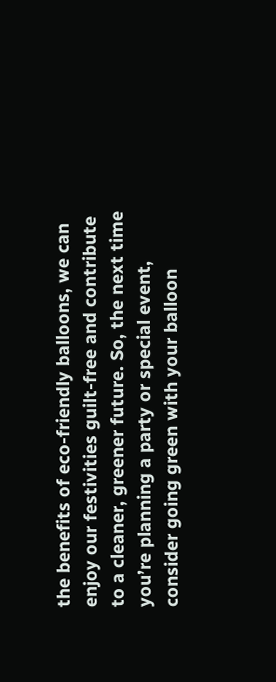the benefits of eco-friendly balloons, we can enjoy our festivities guilt-free and contribute to a cleaner, greener future. So, the next time you’re planning a party or special event, consider going green with your balloon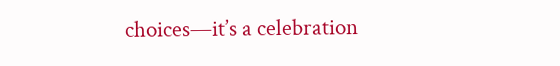choices—it’s a celebration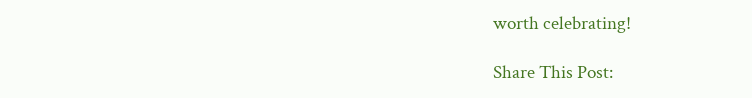worth celebrating!

Share This Post: